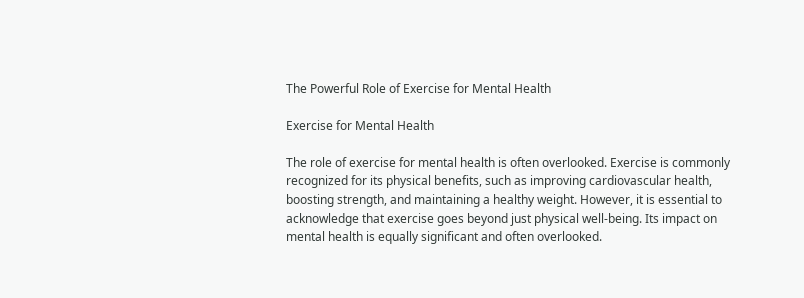The Powerful Role of Exercise for Mental Health

Exercise for Mental Health

The role of exercise for mental health is often overlooked. Exercise is commonly recognized for its physical benefits, such as improving cardiovascular health, boosting strength, and maintaining a healthy weight. However, it is essential to acknowledge that exercise goes beyond just physical well-being. Its impact on mental health is equally significant and often overlooked.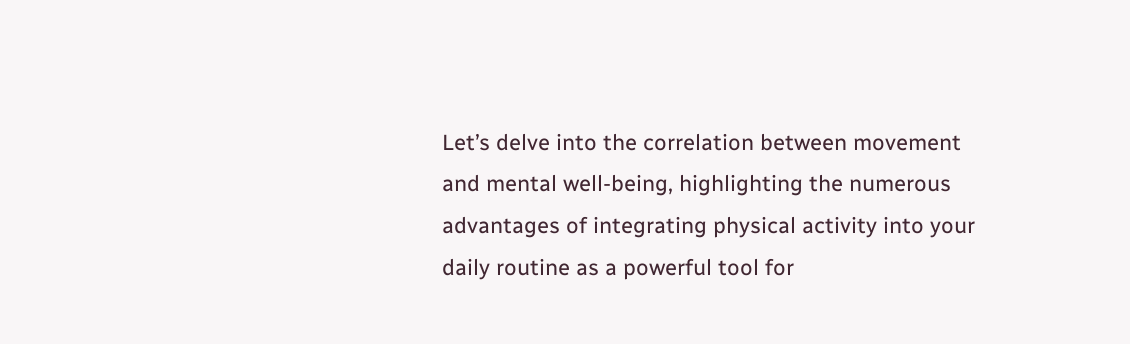Let’s delve into the correlation between movement and mental well-being, highlighting the numerous advantages of integrating physical activity into your daily routine as a powerful tool for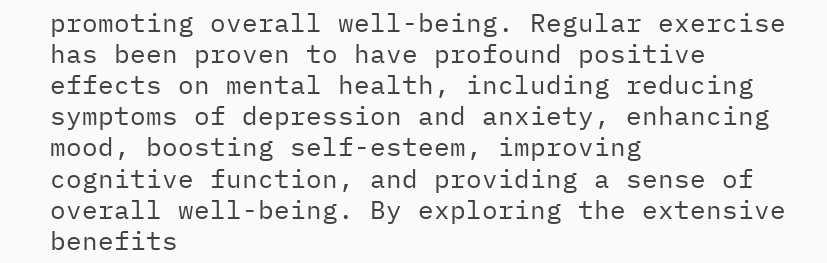promoting overall well-being. Regular exercise has been proven to have profound positive effects on mental health, including reducing symptoms of depression and anxiety, enhancing mood, boosting self-esteem, improving cognitive function, and providing a sense of overall well-being. By exploring the extensive benefits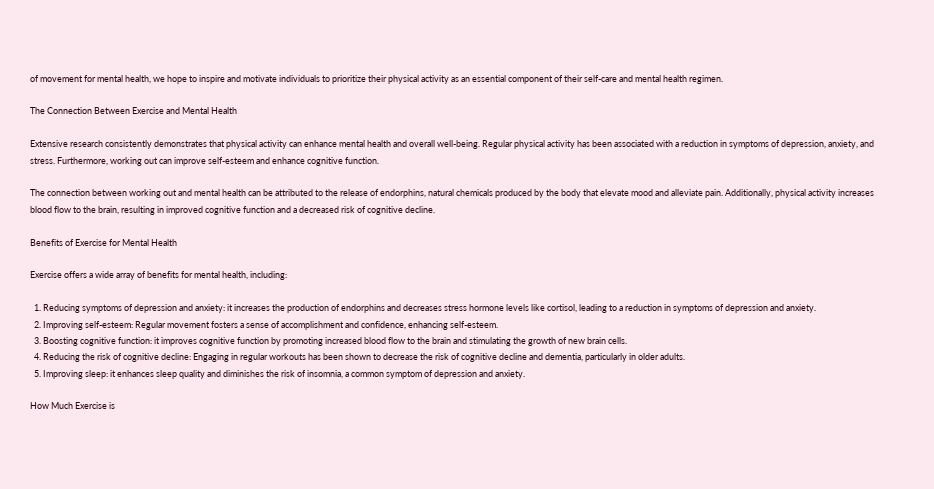of movement for mental health, we hope to inspire and motivate individuals to prioritize their physical activity as an essential component of their self-care and mental health regimen.

The Connection Between Exercise and Mental Health

Extensive research consistently demonstrates that physical activity can enhance mental health and overall well-being. Regular physical activity has been associated with a reduction in symptoms of depression, anxiety, and stress. Furthermore, working out can improve self-esteem and enhance cognitive function.

The connection between working out and mental health can be attributed to the release of endorphins, natural chemicals produced by the body that elevate mood and alleviate pain. Additionally, physical activity increases blood flow to the brain, resulting in improved cognitive function and a decreased risk of cognitive decline.

Benefits of Exercise for Mental Health

Exercise offers a wide array of benefits for mental health, including:

  1. Reducing symptoms of depression and anxiety: it increases the production of endorphins and decreases stress hormone levels like cortisol, leading to a reduction in symptoms of depression and anxiety.
  2. Improving self-esteem: Regular movement fosters a sense of accomplishment and confidence, enhancing self-esteem.
  3. Boosting cognitive function: it improves cognitive function by promoting increased blood flow to the brain and stimulating the growth of new brain cells.
  4. Reducing the risk of cognitive decline: Engaging in regular workouts has been shown to decrease the risk of cognitive decline and dementia, particularly in older adults.
  5. Improving sleep: it enhances sleep quality and diminishes the risk of insomnia, a common symptom of depression and anxiety.

How Much Exercise is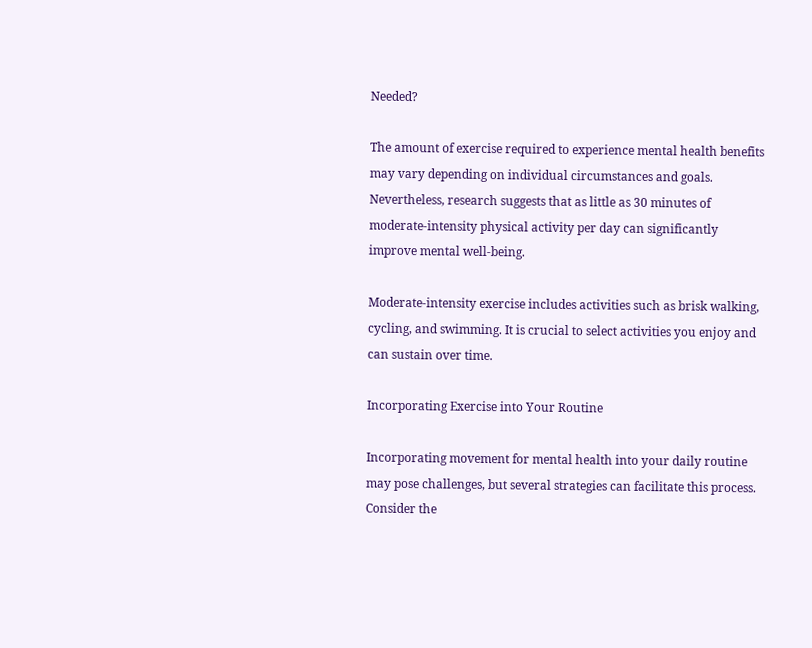Needed?

The amount of exercise required to experience mental health benefits may vary depending on individual circumstances and goals. Nevertheless, research suggests that as little as 30 minutes of moderate-intensity physical activity per day can significantly improve mental well-being.

Moderate-intensity exercise includes activities such as brisk walking, cycling, and swimming. It is crucial to select activities you enjoy and can sustain over time.

Incorporating Exercise into Your Routine

Incorporating movement for mental health into your daily routine may pose challenges, but several strategies can facilitate this process. Consider the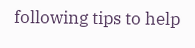following tips to help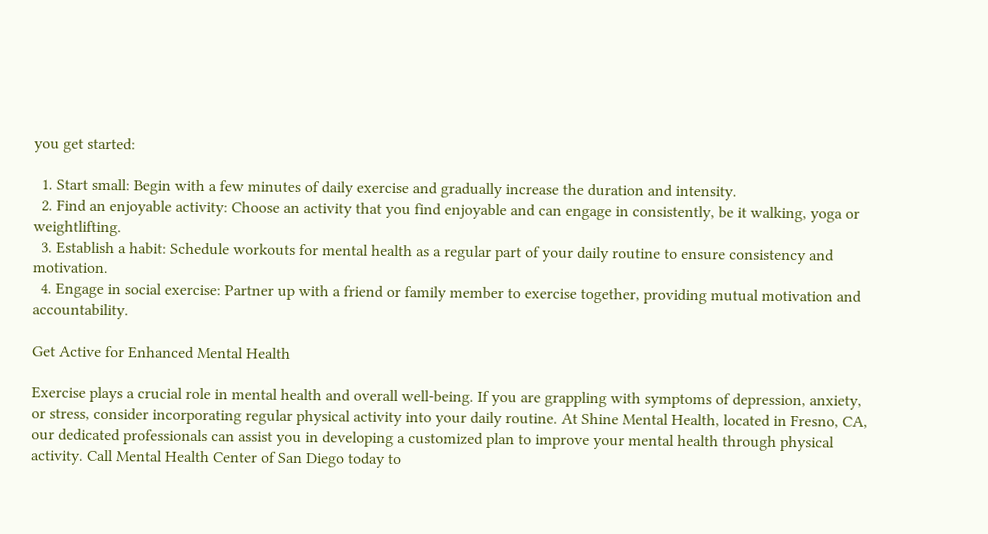you get started:

  1. Start small: Begin with a few minutes of daily exercise and gradually increase the duration and intensity.
  2. Find an enjoyable activity: Choose an activity that you find enjoyable and can engage in consistently, be it walking, yoga or weightlifting.
  3. Establish a habit: Schedule workouts for mental health as a regular part of your daily routine to ensure consistency and motivation.
  4. Engage in social exercise: Partner up with a friend or family member to exercise together, providing mutual motivation and accountability.

Get Active for Enhanced Mental Health

Exercise plays a crucial role in mental health and overall well-being. If you are grappling with symptoms of depression, anxiety, or stress, consider incorporating regular physical activity into your daily routine. At Shine Mental Health, located in Fresno, CA, our dedicated professionals can assist you in developing a customized plan to improve your mental health through physical activity. Call Mental Health Center of San Diego today to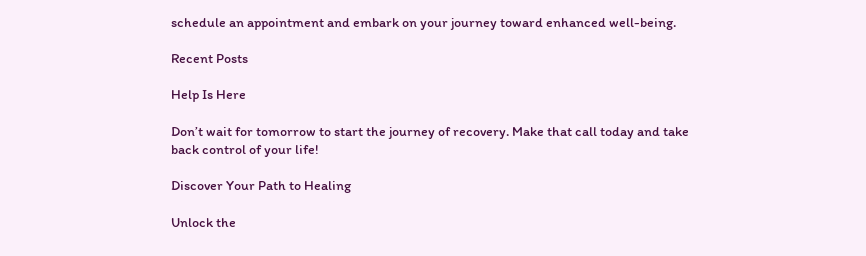schedule an appointment and embark on your journey toward enhanced well-being.

Recent Posts

Help Is Here

Don’t wait for tomorrow to start the journey of recovery. Make that call today and take back control of your life!

Discover Your Path to Healing

Unlock the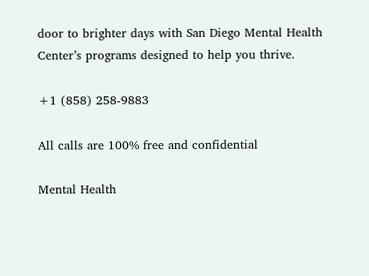door to brighter days with San Diego Mental Health Center’s programs designed to help you thrive.

+1 (858) 258-9883

All calls are 100% free and confidential

Mental Health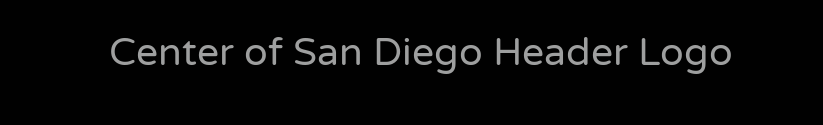Center of San Diego Header Logo